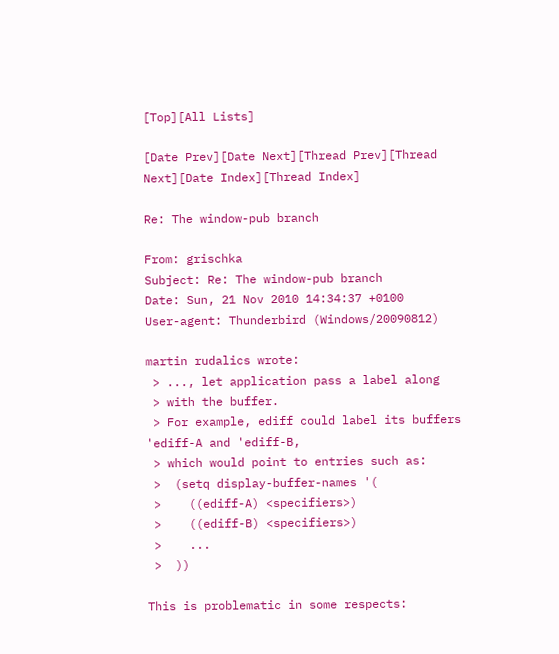[Top][All Lists]

[Date Prev][Date Next][Thread Prev][Thread Next][Date Index][Thread Index]

Re: The window-pub branch

From: grischka
Subject: Re: The window-pub branch
Date: Sun, 21 Nov 2010 14:34:37 +0100
User-agent: Thunderbird (Windows/20090812)

martin rudalics wrote:
 > ..., let application pass a label along
 > with the buffer.
 > For example, ediff could label its buffers 'ediff-A and 'ediff-B,
 > which would point to entries such as:
 >  (setq display-buffer-names '(
 >    ((ediff-A) <specifiers>)
 >    ((ediff-B) <specifiers>)
 >    ...
 >  ))

This is problematic in some respects: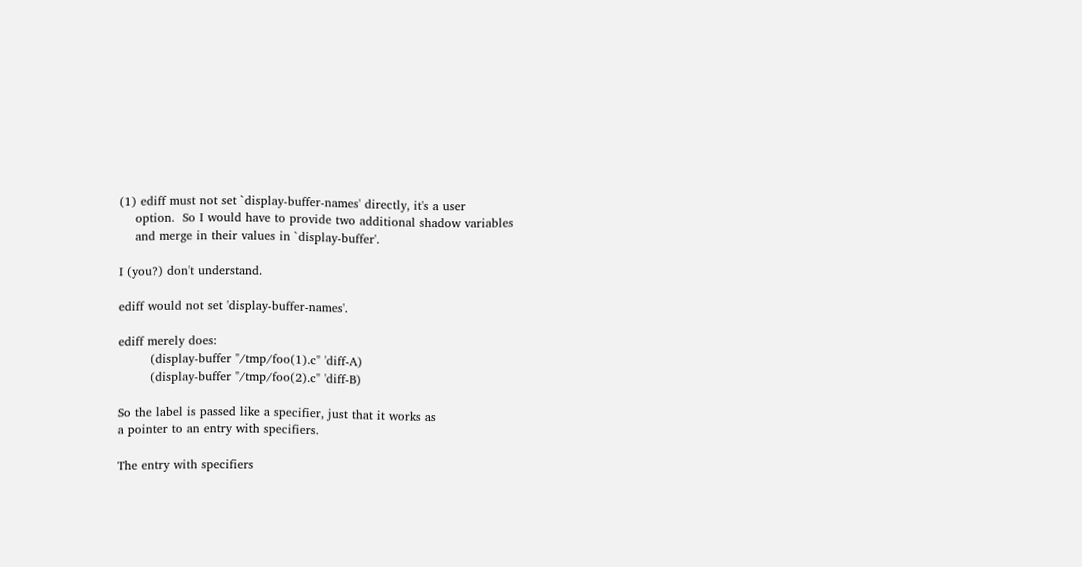(1) ediff must not set `display-buffer-names' directly, it's a user
    option.  So I would have to provide two additional shadow variables
    and merge in their values in `display-buffer'.

I (you?) don't understand.

ediff would not set 'display-buffer-names'.

ediff merely does:
        (display-buffer "/tmp/foo(1).c" 'diff-A)
        (display-buffer "/tmp/foo(2).c" 'diff-B)

So the label is passed like a specifier, just that it works as
a pointer to an entry with specifiers.

The entry with specifiers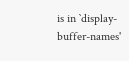is in `display-buffer-names'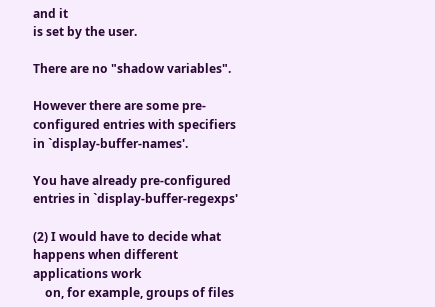and it
is set by the user.

There are no "shadow variables".

However there are some pre-configured entries with specifiers
in `display-buffer-names'.

You have already pre-configured entries in `display-buffer-regexps'

(2) I would have to decide what happens when different applications work
    on, for example, groups of files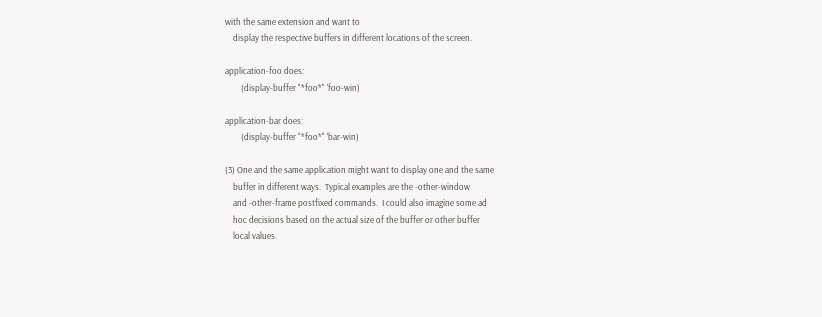with the same extension and want to
    display the respective buffers in different locations of the screen.

application-foo does:
        (display-buffer "*foo*" 'foo-win)

application-bar does:
        (display-buffer "*foo*" 'bar-win)

(3) One and the same application might want to display one and the same
    buffer in different ways.  Typical examples are the -other-window
    and -other-frame postfixed commands.  I could also imagine some ad
    hoc decisions based on the actual size of the buffer or other buffer
    local values.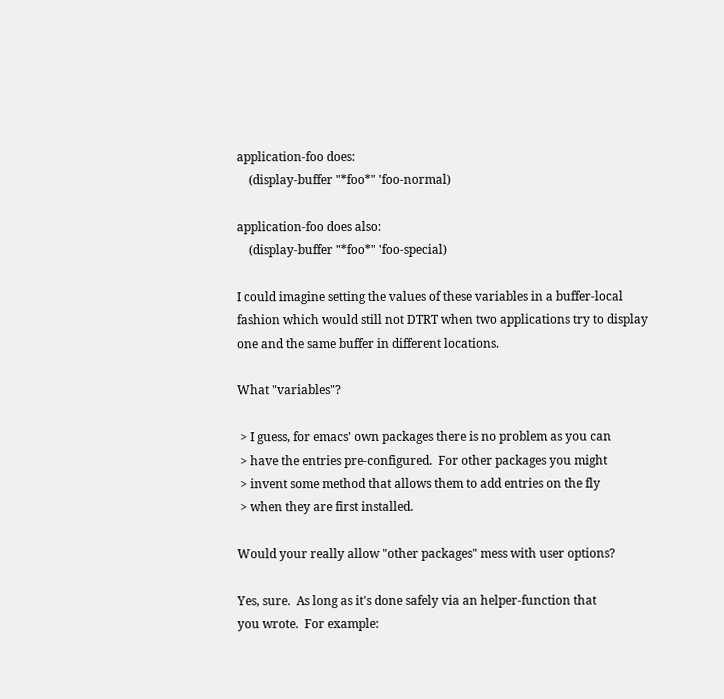application-foo does:
    (display-buffer "*foo*" 'foo-normal)

application-foo does also:
    (display-buffer "*foo*" 'foo-special)

I could imagine setting the values of these variables in a buffer-local
fashion which would still not DTRT when two applications try to display
one and the same buffer in different locations.

What "variables"?

 > I guess, for emacs' own packages there is no problem as you can
 > have the entries pre-configured.  For other packages you might
 > invent some method that allows them to add entries on the fly
 > when they are first installed.

Would your really allow "other packages" mess with user options?

Yes, sure.  As long as it's done safely via an helper-function that
you wrote.  For example: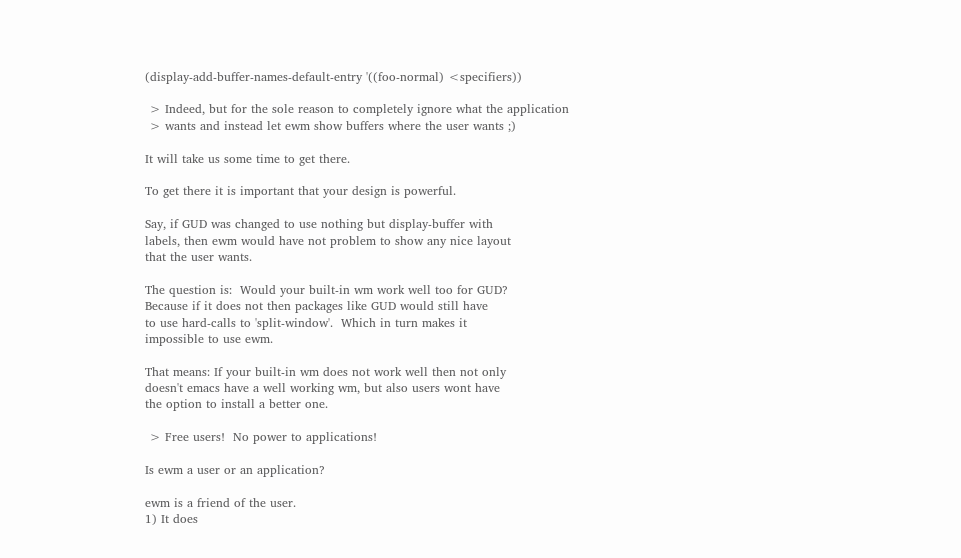(display-add-buffer-names-default-entry '((foo-normal) <specifiers))

 > Indeed, but for the sole reason to completely ignore what the application
 > wants and instead let ewm show buffers where the user wants ;)

It will take us some time to get there.

To get there it is important that your design is powerful.

Say, if GUD was changed to use nothing but display-buffer with
labels, then ewm would have not problem to show any nice layout
that the user wants.

The question is:  Would your built-in wm work well too for GUD?
Because if it does not then packages like GUD would still have
to use hard-calls to 'split-window'.  Which in turn makes it
impossible to use ewm.

That means: If your built-in wm does not work well then not only
doesn't emacs have a well working wm, but also users wont have
the option to install a better one.

 > Free users!  No power to applications!

Is ewm a user or an application?

ewm is a friend of the user.
1) It does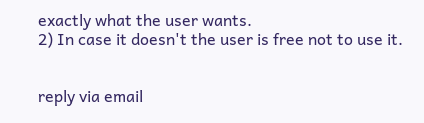exactly what the user wants.
2) In case it doesn't the user is free not to use it.


reply via email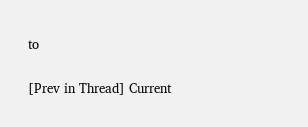to

[Prev in Thread] Current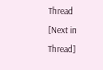Thread [Next in Thread]